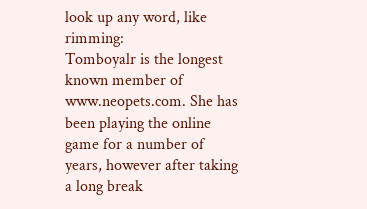look up any word, like rimming:
Tomboyalr is the longest known member of www.neopets.com. She has been playing the online game for a number of years, however after taking a long break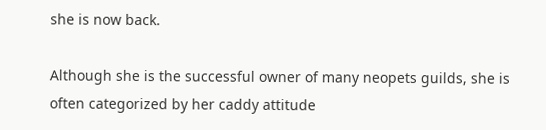she is now back.

Although she is the successful owner of many neopets guilds, she is often categorized by her caddy attitude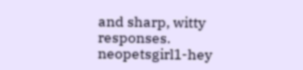and sharp, witty responses.
neopetsgirl1-hey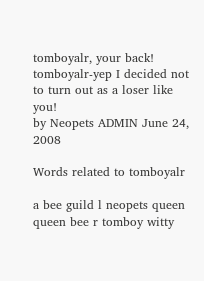tomboyalr, your back!
tomboyalr-yep I decided not to turn out as a loser like you!
by Neopets ADMIN June 24, 2008

Words related to tomboyalr

a bee guild l neopets queen queen bee r tomboy witty